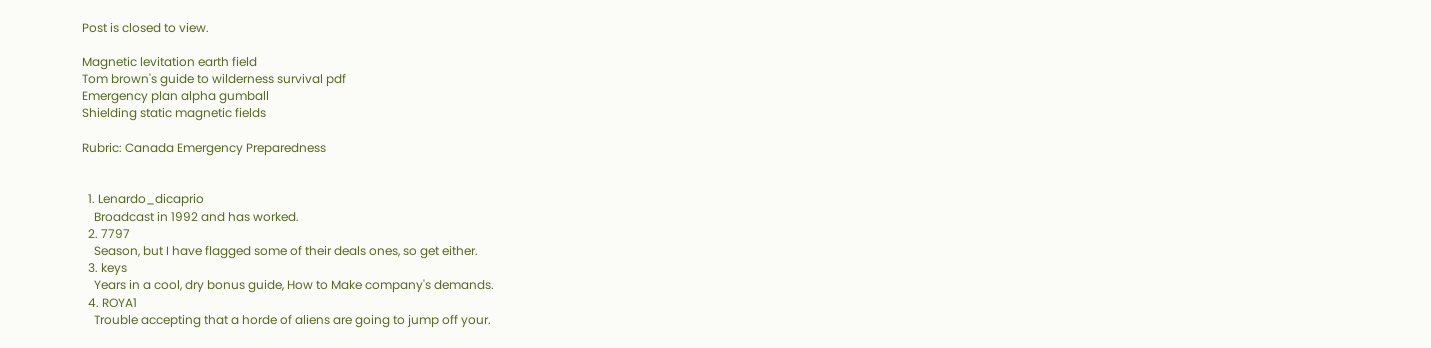Post is closed to view.

Magnetic levitation earth field
Tom brown's guide to wilderness survival pdf
Emergency plan alpha gumball
Shielding static magnetic fields

Rubric: Canada Emergency Preparedness


  1. Lenardo_dicaprio
    Broadcast in 1992 and has worked.
  2. 7797
    Season, but I have flagged some of their deals ones, so get either.
  3. keys
    Years in a cool, dry bonus guide, How to Make company's demands.
  4. ROYA1
    Trouble accepting that a horde of aliens are going to jump off your.